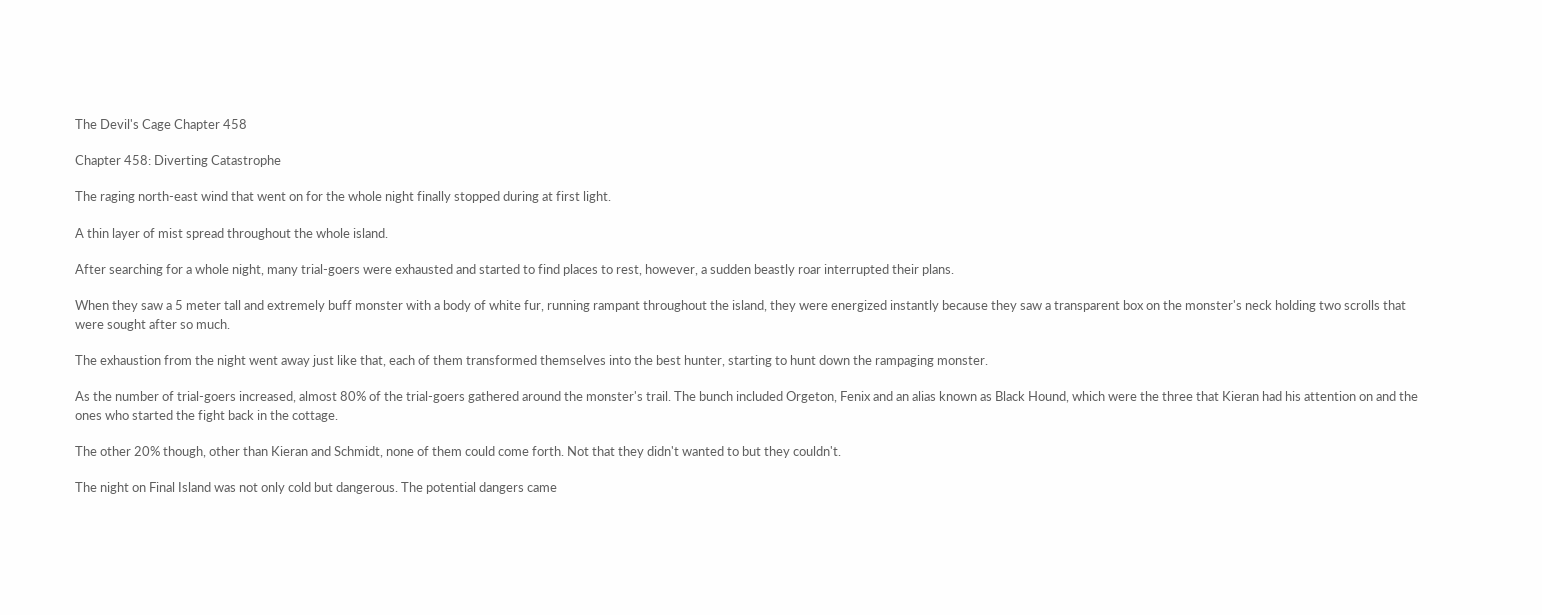The Devil's Cage Chapter 458

Chapter 458: Diverting Catastrophe

The raging north-east wind that went on for the whole night finally stopped during at first light.

A thin layer of mist spread throughout the whole island.

After searching for a whole night, many trial-goers were exhausted and started to find places to rest, however, a sudden beastly roar interrupted their plans.

When they saw a 5 meter tall and extremely buff monster with a body of white fur, running rampant throughout the island, they were energized instantly because they saw a transparent box on the monster's neck holding two scrolls that were sought after so much.

The exhaustion from the night went away just like that, each of them transformed themselves into the best hunter, starting to hunt down the rampaging monster.

As the number of trial-goers increased, almost 80% of the trial-goers gathered around the monster's trail. The bunch included Orgeton, Fenix and an alias known as Black Hound, which were the three that Kieran had his attention on and the ones who started the fight back in the cottage.

The other 20% though, other than Kieran and Schmidt, none of them could come forth. Not that they didn't wanted to but they couldn't.

The night on Final Island was not only cold but dangerous. The potential dangers came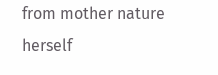from mother nature herself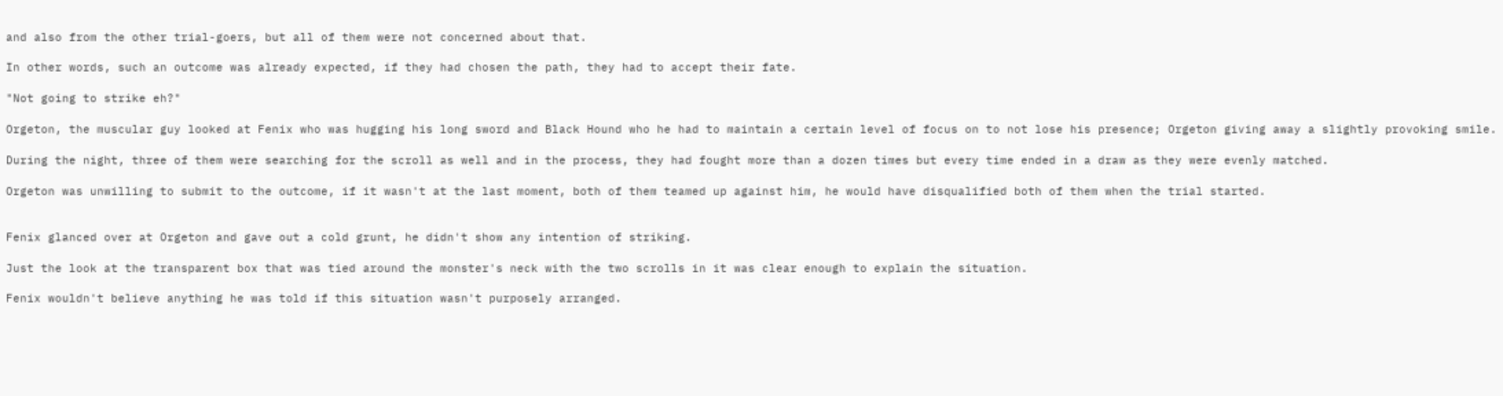and also from the other trial-goers, but all of them were not concerned about that.

In other words, such an outcome was already expected, if they had chosen the path, they had to accept their fate.

"Not going to strike eh?"

Orgeton, the muscular guy looked at Fenix who was hugging his long sword and Black Hound who he had to maintain a certain level of focus on to not lose his presence; Orgeton giving away a slightly provoking smile.

During the night, three of them were searching for the scroll as well and in the process, they had fought more than a dozen times but every time ended in a draw as they were evenly matched.

Orgeton was unwilling to submit to the outcome, if it wasn't at the last moment, both of them teamed up against him, he would have disqualified both of them when the trial started.


Fenix glanced over at Orgeton and gave out a cold grunt, he didn't show any intention of striking.

Just the look at the transparent box that was tied around the monster's neck with the two scrolls in it was clear enough to explain the situation.

Fenix wouldn't believe anything he was told if this situation wasn't purposely arranged.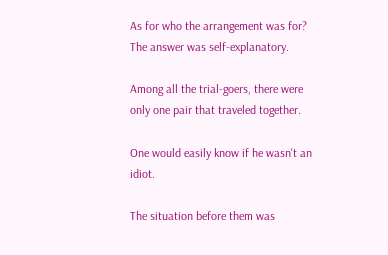As for who the arrangement was for? The answer was self-explanatory.

Among all the trial-goers, there were only one pair that traveled together.

One would easily know if he wasn't an idiot.

The situation before them was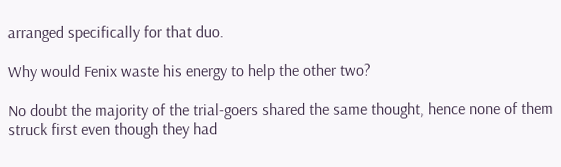arranged specifically for that duo.

Why would Fenix waste his energy to help the other two?

No doubt the majority of the trial-goers shared the same thought, hence none of them struck first even though they had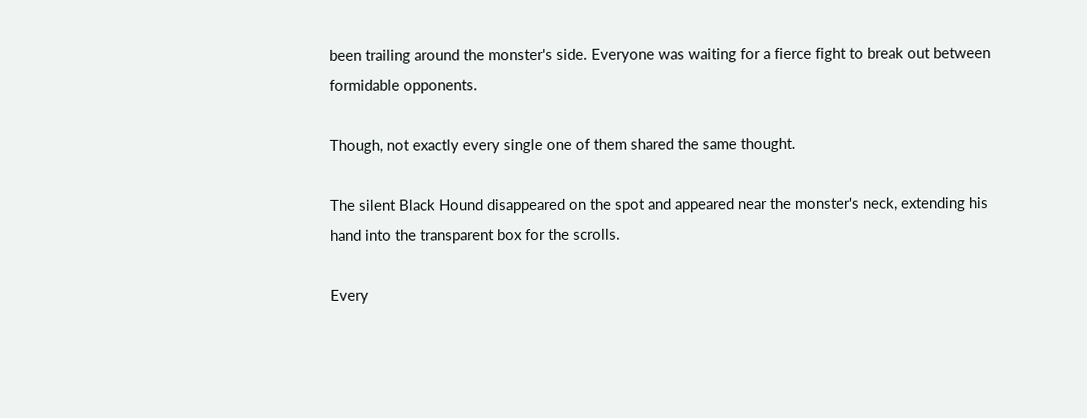been trailing around the monster's side. Everyone was waiting for a fierce fight to break out between formidable opponents.

Though, not exactly every single one of them shared the same thought.

The silent Black Hound disappeared on the spot and appeared near the monster's neck, extending his hand into the transparent box for the scrolls.

Every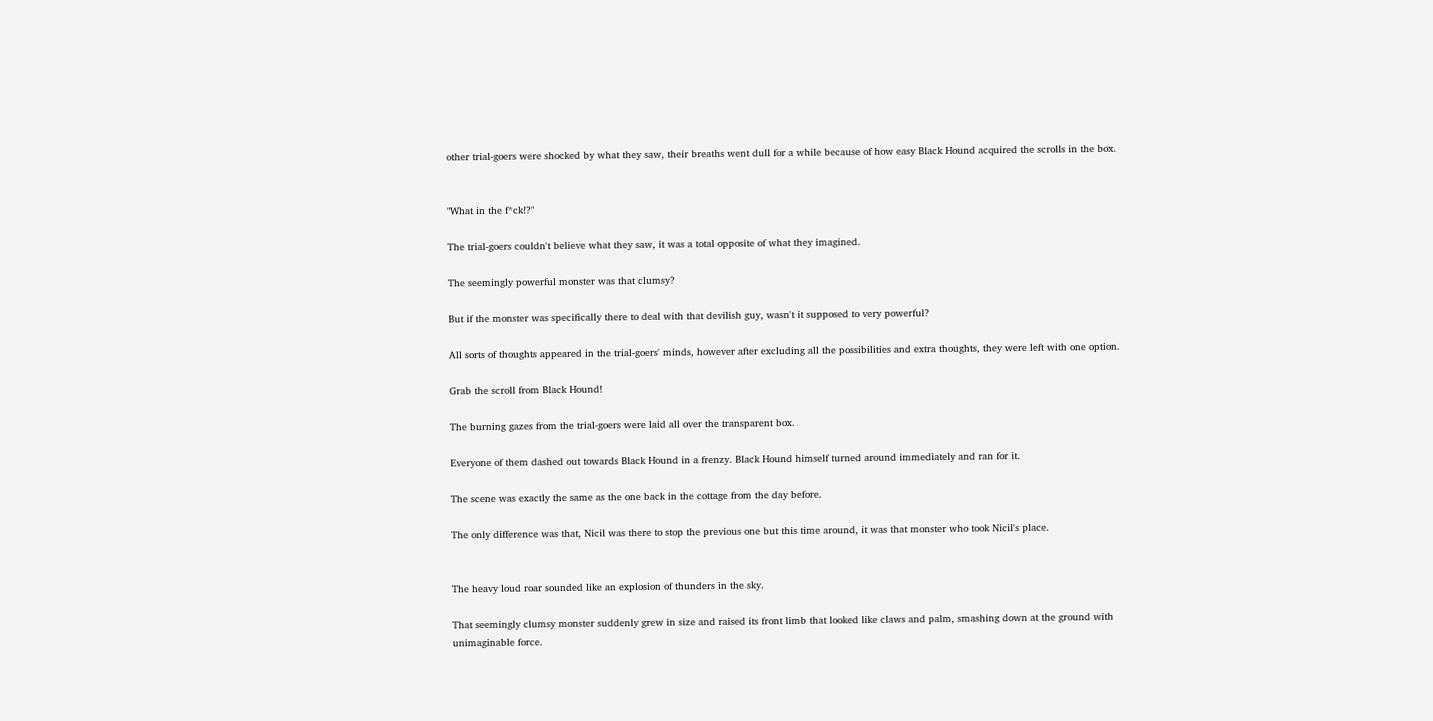other trial-goers were shocked by what they saw, their breaths went dull for a while because of how easy Black Hound acquired the scrolls in the box.


"What in the f*ck!?"

The trial-goers couldn't believe what they saw, it was a total opposite of what they imagined.

The seemingly powerful monster was that clumsy?

But if the monster was specifically there to deal with that devilish guy, wasn't it supposed to very powerful?

All sorts of thoughts appeared in the trial-goers' minds, however after excluding all the possibilities and extra thoughts, they were left with one option.

Grab the scroll from Black Hound!

The burning gazes from the trial-goers were laid all over the transparent box.

Everyone of them dashed out towards Black Hound in a frenzy. Black Hound himself turned around immediately and ran for it.

The scene was exactly the same as the one back in the cottage from the day before.

The only difference was that, Nicil was there to stop the previous one but this time around, it was that monster who took Nicil's place.


The heavy loud roar sounded like an explosion of thunders in the sky.

That seemingly clumsy monster suddenly grew in size and raised its front limb that looked like claws and palm, smashing down at the ground with unimaginable force.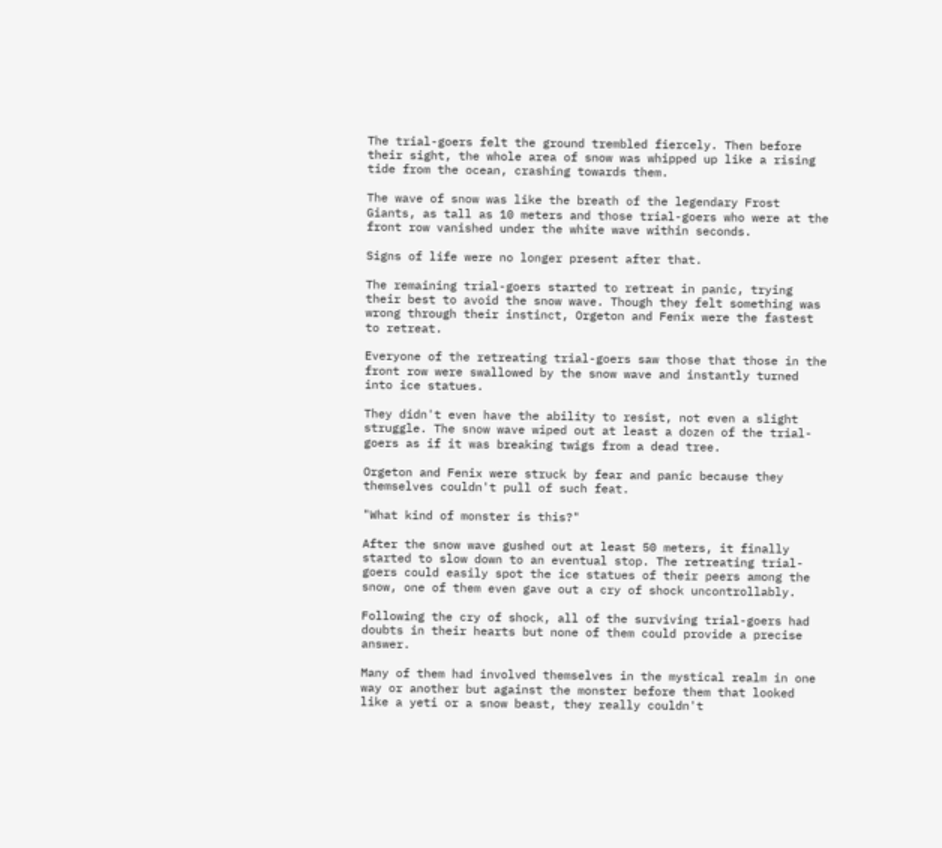The trial-goers felt the ground trembled fiercely. Then before their sight, the whole area of snow was whipped up like a rising tide from the ocean, crashing towards them.

The wave of snow was like the breath of the legendary Frost Giants, as tall as 10 meters and those trial-goers who were at the front row vanished under the white wave within seconds.

Signs of life were no longer present after that.

The remaining trial-goers started to retreat in panic, trying their best to avoid the snow wave. Though they felt something was wrong through their instinct, Orgeton and Fenix were the fastest to retreat.

Everyone of the retreating trial-goers saw those that those in the front row were swallowed by the snow wave and instantly turned into ice statues.

They didn't even have the ability to resist, not even a slight struggle. The snow wave wiped out at least a dozen of the trial-goers as if it was breaking twigs from a dead tree.

Orgeton and Fenix were struck by fear and panic because they themselves couldn't pull of such feat.

"What kind of monster is this?"

After the snow wave gushed out at least 50 meters, it finally started to slow down to an eventual stop. The retreating trial-goers could easily spot the ice statues of their peers among the snow, one of them even gave out a cry of shock uncontrollably.

Following the cry of shock, all of the surviving trial-goers had doubts in their hearts but none of them could provide a precise answer.

Many of them had involved themselves in the mystical realm in one way or another but against the monster before them that looked like a yeti or a snow beast, they really couldn't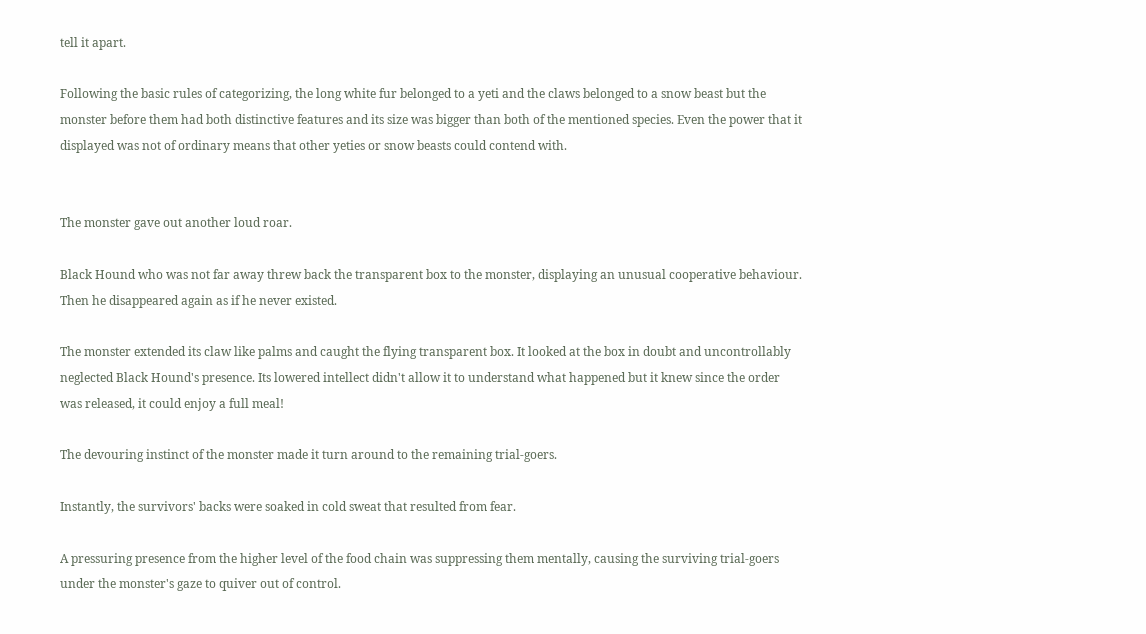tell it apart.

Following the basic rules of categorizing, the long white fur belonged to a yeti and the claws belonged to a snow beast but the monster before them had both distinctive features and its size was bigger than both of the mentioned species. Even the power that it displayed was not of ordinary means that other yeties or snow beasts could contend with.


The monster gave out another loud roar.

Black Hound who was not far away threw back the transparent box to the monster, displaying an unusual cooperative behaviour. Then he disappeared again as if he never existed.

The monster extended its claw like palms and caught the flying transparent box. It looked at the box in doubt and uncontrollably neglected Black Hound's presence. Its lowered intellect didn't allow it to understand what happened but it knew since the order was released, it could enjoy a full meal!

The devouring instinct of the monster made it turn around to the remaining trial-goers.

Instantly, the survivors' backs were soaked in cold sweat that resulted from fear.

A pressuring presence from the higher level of the food chain was suppressing them mentally, causing the surviving trial-goers under the monster's gaze to quiver out of control.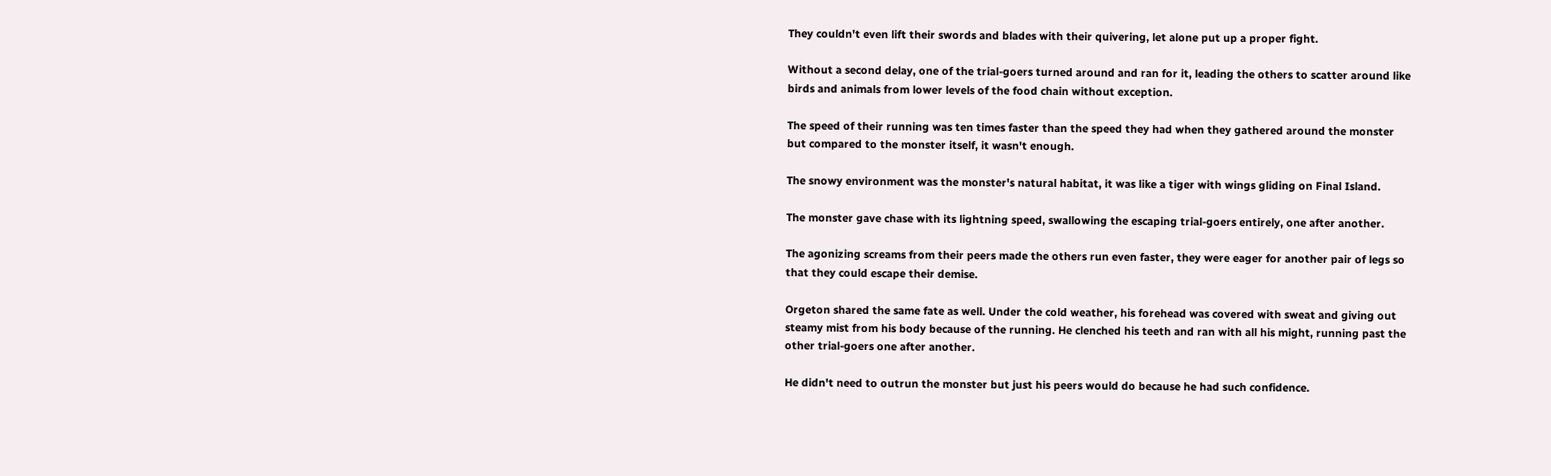They couldn't even lift their swords and blades with their quivering, let alone put up a proper fight.

Without a second delay, one of the trial-goers turned around and ran for it, leading the others to scatter around like birds and animals from lower levels of the food chain without exception.

The speed of their running was ten times faster than the speed they had when they gathered around the monster but compared to the monster itself, it wasn't enough.

The snowy environment was the monster's natural habitat, it was like a tiger with wings gliding on Final Island.

The monster gave chase with its lightning speed, swallowing the escaping trial-goers entirely, one after another.

The agonizing screams from their peers made the others run even faster, they were eager for another pair of legs so that they could escape their demise.

Orgeton shared the same fate as well. Under the cold weather, his forehead was covered with sweat and giving out steamy mist from his body because of the running. He clenched his teeth and ran with all his might, running past the other trial-goers one after another.

He didn't need to outrun the monster but just his peers would do because he had such confidence.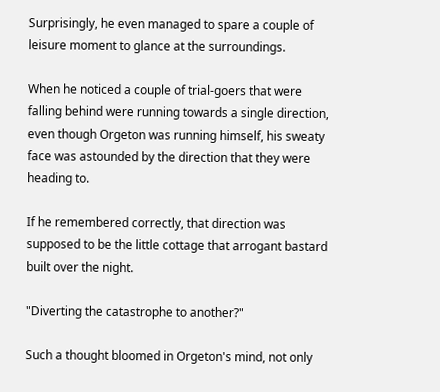Surprisingly, he even managed to spare a couple of leisure moment to glance at the surroundings.

When he noticed a couple of trial-goers that were falling behind were running towards a single direction, even though Orgeton was running himself, his sweaty face was astounded by the direction that they were heading to.

If he remembered correctly, that direction was supposed to be the little cottage that arrogant bastard built over the night.

"Diverting the catastrophe to another?"

Such a thought bloomed in Orgeton's mind, not only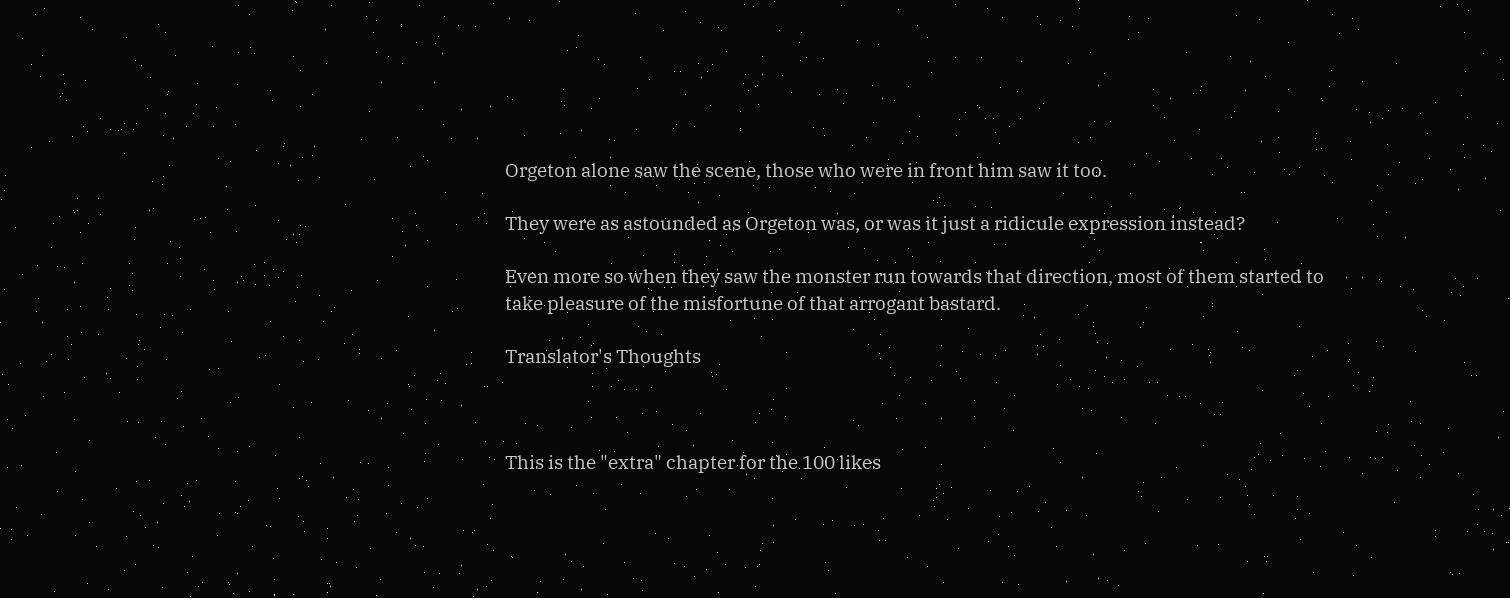Orgeton alone saw the scene, those who were in front him saw it too.

They were as astounded as Orgeton was, or was it just a ridicule expression instead?

Even more so when they saw the monster run towards that direction, most of them started to take pleasure of the misfortune of that arrogant bastard.

Translator's Thoughts



This is the "extra" chapter for the 100 likes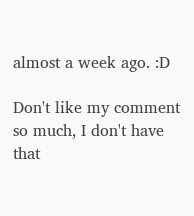almost a week ago. :D

Don't like my comment so much, I don't have that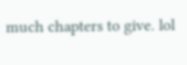much chapters to give. lol